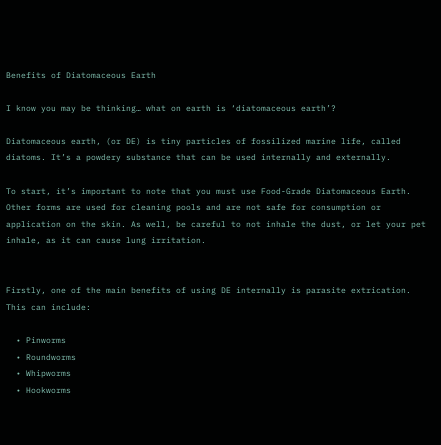Benefits of Diatomaceous Earth

I know you may be thinking… what on earth is ‘diatomaceous earth’?

Diatomaceous earth, (or DE) is tiny particles of fossilized marine life, called diatoms. It’s a powdery substance that can be used internally and externally.

To start, it’s important to note that you must use Food-Grade Diatomaceous Earth. Other forms are used for cleaning pools and are not safe for consumption or application on the skin. As well, be careful to not inhale the dust, or let your pet inhale, as it can cause lung irritation.


Firstly, one of the main benefits of using DE internally is parasite extrication. This can include:

  • Pinworms
  • Roundworms
  • Whipworms
  • Hookworms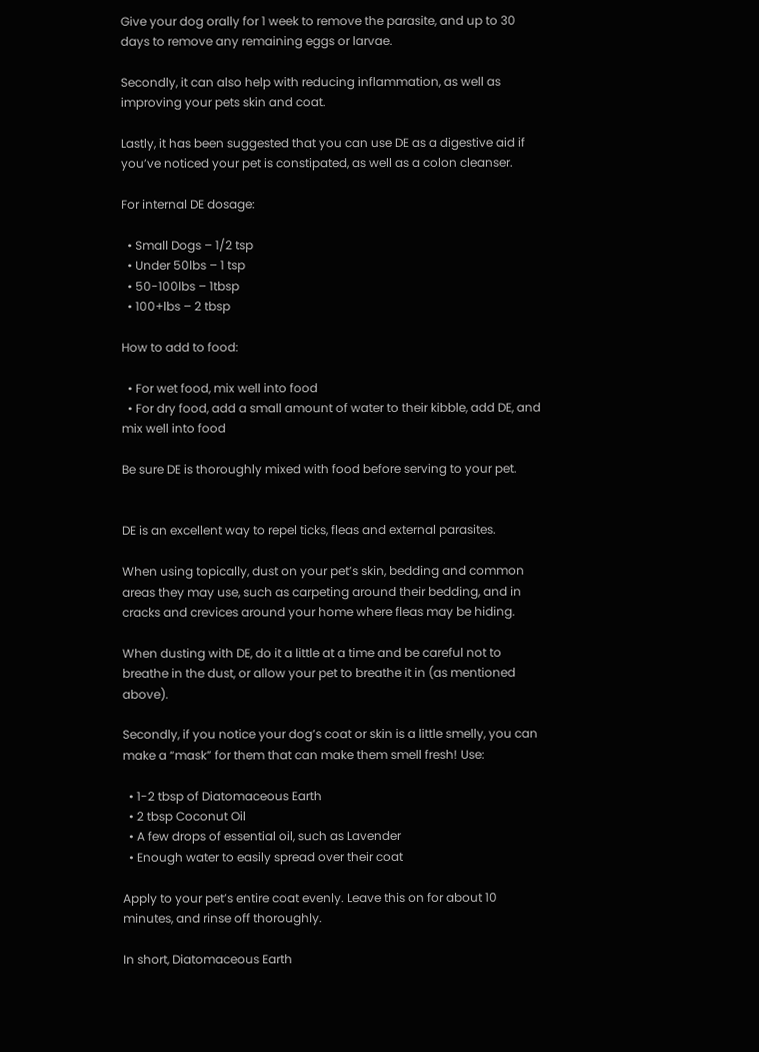Give your dog orally for 1 week to remove the parasite, and up to 30 days to remove any remaining eggs or larvae.

Secondly, it can also help with reducing inflammation, as well as improving your pets skin and coat.

Lastly, it has been suggested that you can use DE as a digestive aid if you’ve noticed your pet is constipated, as well as a colon cleanser.

For internal DE dosage:

  • Small Dogs – 1/2 tsp
  • Under 50lbs – 1 tsp
  • 50-100lbs – 1tbsp
  • 100+lbs – 2 tbsp

How to add to food:

  • For wet food, mix well into food
  • For dry food, add a small amount of water to their kibble, add DE, and mix well into food

Be sure DE is thoroughly mixed with food before serving to your pet.


DE is an excellent way to repel ticks, fleas and external parasites.

When using topically, dust on your pet’s skin, bedding and common areas they may use, such as carpeting around their bedding, and in cracks and crevices around your home where fleas may be hiding.

When dusting with DE, do it a little at a time and be careful not to breathe in the dust, or allow your pet to breathe it in (as mentioned above).

Secondly, if you notice your dog’s coat or skin is a little smelly, you can make a “mask” for them that can make them smell fresh! Use:

  • 1-2 tbsp of Diatomaceous Earth
  • 2 tbsp Coconut Oil
  • A few drops of essential oil, such as Lavender
  • Enough water to easily spread over their coat

Apply to your pet’s entire coat evenly. Leave this on for about 10 minutes, and rinse off thoroughly.

In short, Diatomaceous Earth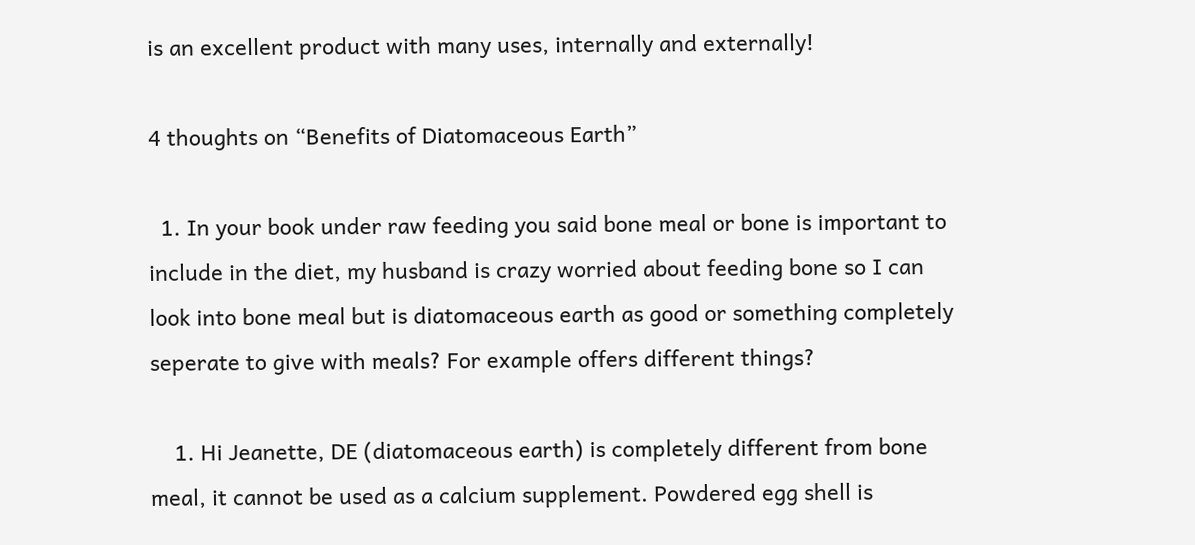is an excellent product with many uses, internally and externally!

4 thoughts on “Benefits of Diatomaceous Earth”

  1. In your book under raw feeding you said bone meal or bone is important to include in the diet, my husband is crazy worried about feeding bone so I can look into bone meal but is diatomaceous earth as good or something completely seperate to give with meals? For example offers different things?

    1. Hi Jeanette, DE (diatomaceous earth) is completely different from bone meal, it cannot be used as a calcium supplement. Powdered egg shell is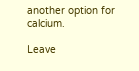another option for calcium.

Leave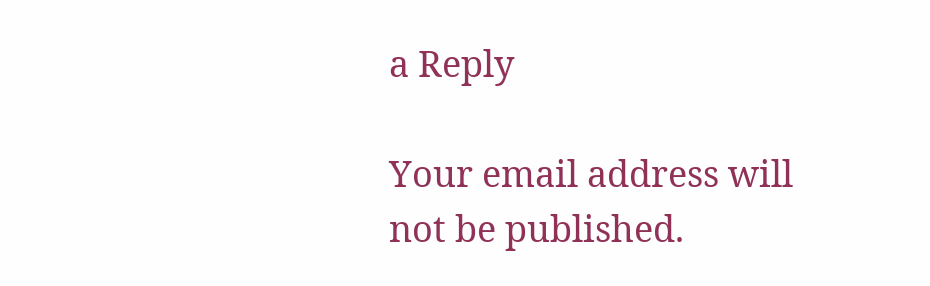a Reply

Your email address will not be published.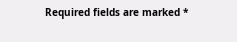Required fields are marked *